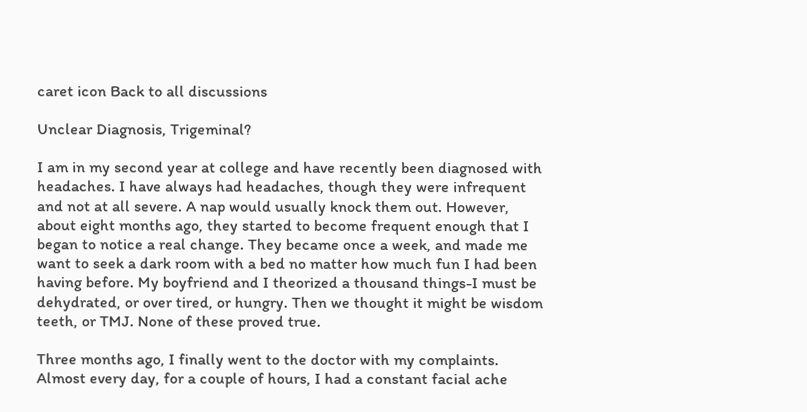caret icon Back to all discussions

Unclear Diagnosis, Trigeminal?

I am in my second year at college and have recently been diagnosed with headaches. I have always had headaches, though they were infrequent and not at all severe. A nap would usually knock them out. However, about eight months ago, they started to become frequent enough that I began to notice a real change. They became once a week, and made me want to seek a dark room with a bed no matter how much fun I had been having before. My boyfriend and I theorized a thousand things-I must be dehydrated, or over tired, or hungry. Then we thought it might be wisdom teeth, or TMJ. None of these proved true.

Three months ago, I finally went to the doctor with my complaints. Almost every day, for a couple of hours, I had a constant facial ache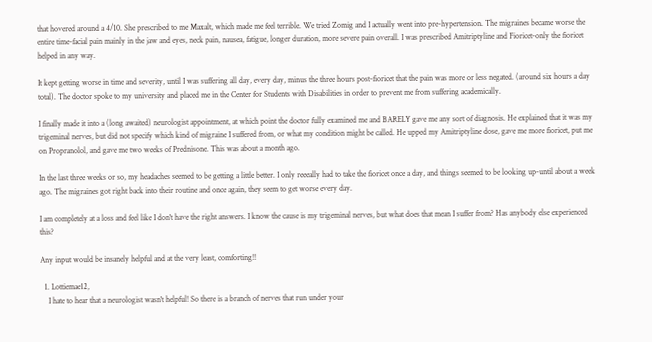that hovered around a 4/10. She prescribed to me Maxalt, which made me feel terrible. We tried Zomig and I actually went into pre-hypertension. The migraines became worse the entire time-facial pain mainly in the jaw and eyes, neck pain, nausea, fatigue, longer duration, more severe pain overall. I was prescribed Amitriptyline and Fioricet-only the fioricet helped in any way.

It kept getting worse in time and severity, until I was suffering all day, every day, minus the three hours post-fioricet that the pain was more or less negated. (around six hours a day total). The doctor spoke to my university and placed me in the Center for Students with Disabilities in order to prevent me from suffering academically.

I finally made it into a (long awaited) neurologist appointment, at which point the doctor fully examined me and BARELY gave me any sort of diagnosis. He explained that it was my trigeminal nerves, but did not specify which kind of migraine I suffered from, or what my condition might be called. He upped my Amitriptyline dose, gave me more fioricet, put me on Propranolol, and gave me two weeks of Prednisone. This was about a month ago.

In the last three weeks or so, my headaches seemed to be getting a little better. I only reeeally had to take the fioricet once a day, and things seemed to be looking up-until about a week ago. The migraines got right back into their routine and once again, they seem to get worse every day.

I am completely at a loss and feel like I don't have the right answers. I know the cause is my trigeminal nerves, but what does that mean I suffer from? Has anybody else experienced this?

Any input would be insanely helpful and at the very least, comforting!!

  1. Lottiemae12,
    I hate to hear that a neurologist wasn't helpful! So there is a branch of nerves that run under your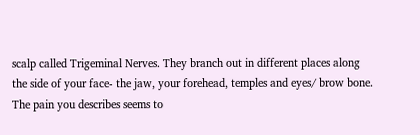scalp called Trigeminal Nerves. They branch out in different places along the side of your face- the jaw, your forehead, temples and eyes/ brow bone. The pain you describes seems to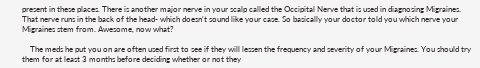present in these places. There is another major nerve in your scalp called the Occipital Nerve that is used in diagnosing Migraines. That nerve runs in the back of the head- which doesn't sound like your case. So basically your doctor told you which nerve your Migraines stem from. Awesome, now what?

    The meds he put you on are often used first to see if they will lessen the frequency and severity of your Migraines. You should try them for at least 3 months before deciding whether or not they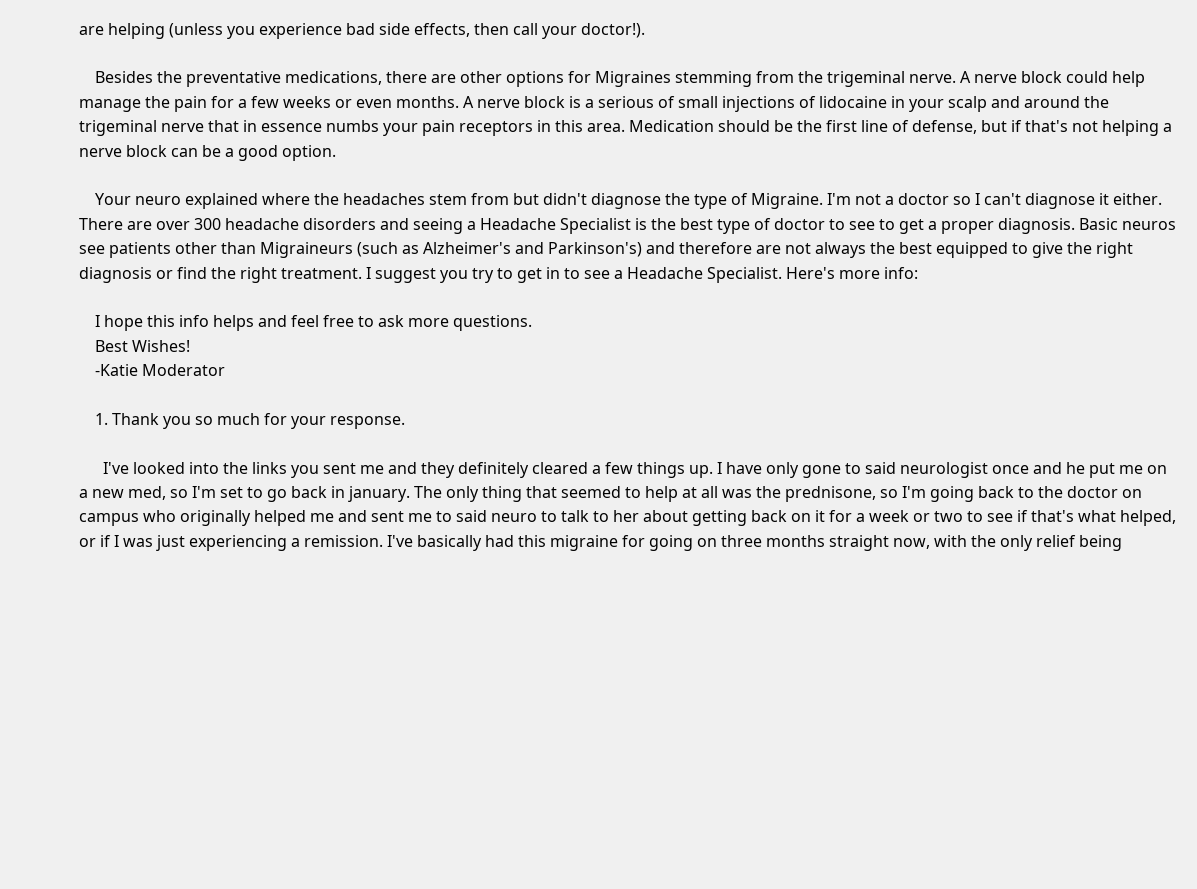are helping (unless you experience bad side effects, then call your doctor!).

    Besides the preventative medications, there are other options for Migraines stemming from the trigeminal nerve. A nerve block could help manage the pain for a few weeks or even months. A nerve block is a serious of small injections of lidocaine in your scalp and around the trigeminal nerve that in essence numbs your pain receptors in this area. Medication should be the first line of defense, but if that's not helping a nerve block can be a good option.

    Your neuro explained where the headaches stem from but didn't diagnose the type of Migraine. I'm not a doctor so I can't diagnose it either. There are over 300 headache disorders and seeing a Headache Specialist is the best type of doctor to see to get a proper diagnosis. Basic neuros see patients other than Migraineurs (such as Alzheimer's and Parkinson's) and therefore are not always the best equipped to give the right diagnosis or find the right treatment. I suggest you try to get in to see a Headache Specialist. Here's more info:

    I hope this info helps and feel free to ask more questions.
    Best Wishes!
    -Katie Moderator

    1. Thank you so much for your response.

      I've looked into the links you sent me and they definitely cleared a few things up. I have only gone to said neurologist once and he put me on a new med, so I'm set to go back in january. The only thing that seemed to help at all was the prednisone, so I'm going back to the doctor on campus who originally helped me and sent me to said neuro to talk to her about getting back on it for a week or two to see if that's what helped, or if I was just experiencing a remission. I've basically had this migraine for going on three months straight now, with the only relief being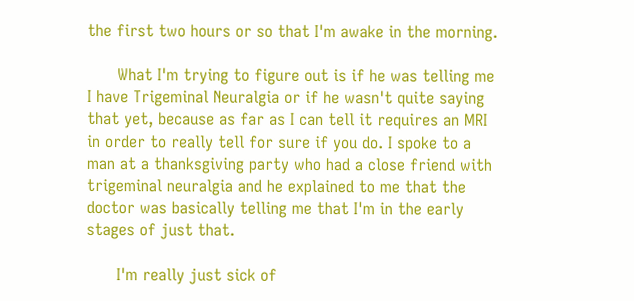the first two hours or so that I'm awake in the morning.

      What I'm trying to figure out is if he was telling me I have Trigeminal Neuralgia or if he wasn't quite saying that yet, because as far as I can tell it requires an MRI in order to really tell for sure if you do. I spoke to a man at a thanksgiving party who had a close friend with trigeminal neuralgia and he explained to me that the doctor was basically telling me that I'm in the early stages of just that.

      I'm really just sick of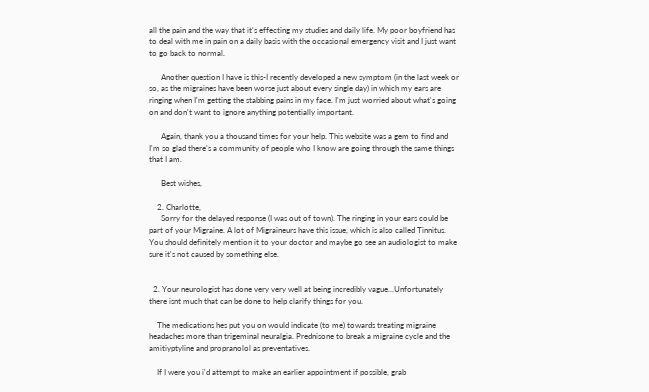all the pain and the way that it's effecting my studies and daily life. My poor boyfriend has to deal with me in pain on a daily basis with the occasional emergency visit and I just want to go back to normal.

      Another question I have is this-I recently developed a new symptom (in the last week or so, as the migraines have been worse just about every single day) in which my ears are ringing when I'm getting the stabbing pains in my face. I'm just worried about what's going on and don't want to ignore anything potentially important.

      Again, thank you a thousand times for your help. This website was a gem to find and I'm so glad there's a community of people who I know are going through the same things that I am.

      Best wishes,

    2. Charlotte,
      Sorry for the delayed response (I was out of town). The ringing in your ears could be part of your Migraine. A lot of Migraineurs have this issue, which is also called Tinnitus. You should definitely mention it to your doctor and maybe go see an audiologist to make sure it's not caused by something else.


  2. Your neurologist has done very very well at being incredibly vague...Unfortunately there isnt much that can be done to help clarify things for you.

    The medications hes put you on would indicate (to me) towards treating migraine headaches more than trigeminal neuralgia. Prednisone to break a migraine cycle and the amitiyptyline and propranolol as preventatives.

    If I were you i'd attempt to make an earlier appointment if possible, grab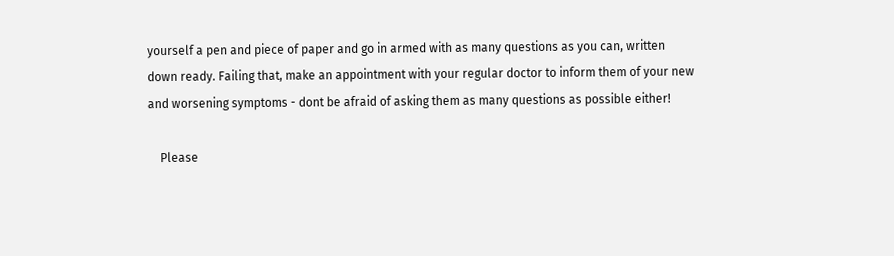yourself a pen and piece of paper and go in armed with as many questions as you can, written down ready. Failing that, make an appointment with your regular doctor to inform them of your new and worsening symptoms - dont be afraid of asking them as many questions as possible either!

    Please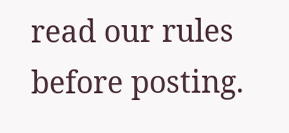read our rules before posting.